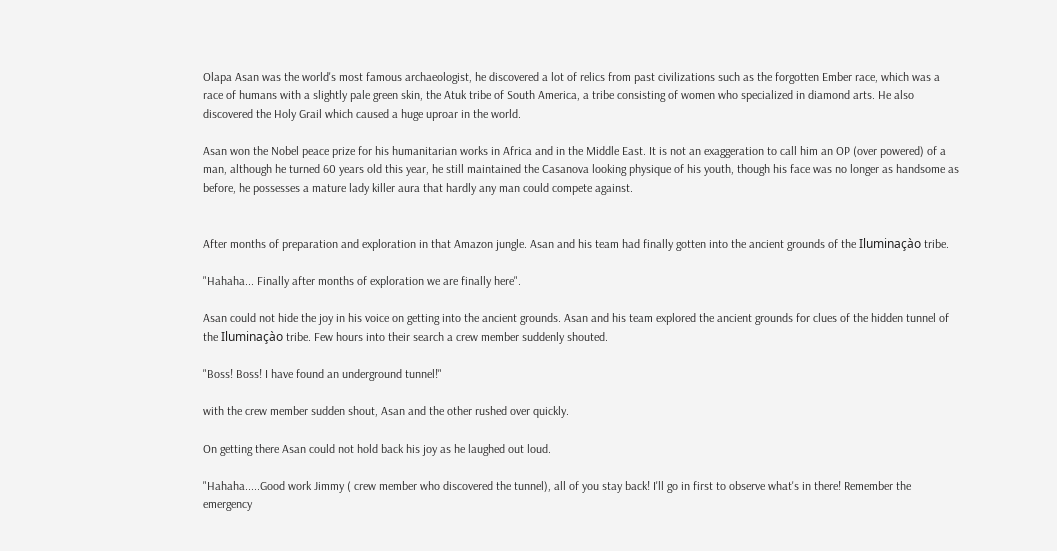Olapa Asan was the world's most famous archaeologist, he discovered a lot of relics from past civilizations such as the forgotten Ember race, which was a race of humans with a slightly pale green skin, the Atuk tribe of South America, a tribe consisting of women who specialized in diamond arts. He also discovered the Holy Grail which caused a huge uproar in the world.

Asan won the Nobel peace prize for his humanitarian works in Africa and in the Middle East. It is not an exaggeration to call him an OP (over powered) of a man, although he turned 60 years old this year, he still maintained the Casanova looking physique of his youth, though his face was no longer as handsome as before, he possesses a mature lady killer aura that hardly any man could compete against.


After months of preparation and exploration in that Amazon jungle. Asan and his team had finally gotten into the ancient grounds of the Iluminaçào tribe.

"Hahaha... Finally after months of exploration we are finally here".

Asan could not hide the joy in his voice on getting into the ancient grounds. Asan and his team explored the ancient grounds for clues of the hidden tunnel of the Iluminaçào tribe. Few hours into their search a crew member suddenly shouted.

"Boss! Boss! I have found an underground tunnel!"

with the crew member sudden shout, Asan and the other rushed over quickly.

On getting there Asan could not hold back his joy as he laughed out loud.

"Hahaha.....Good work Jimmy ( crew member who discovered the tunnel), all of you stay back! I'll go in first to observe what's in there! Remember the emergency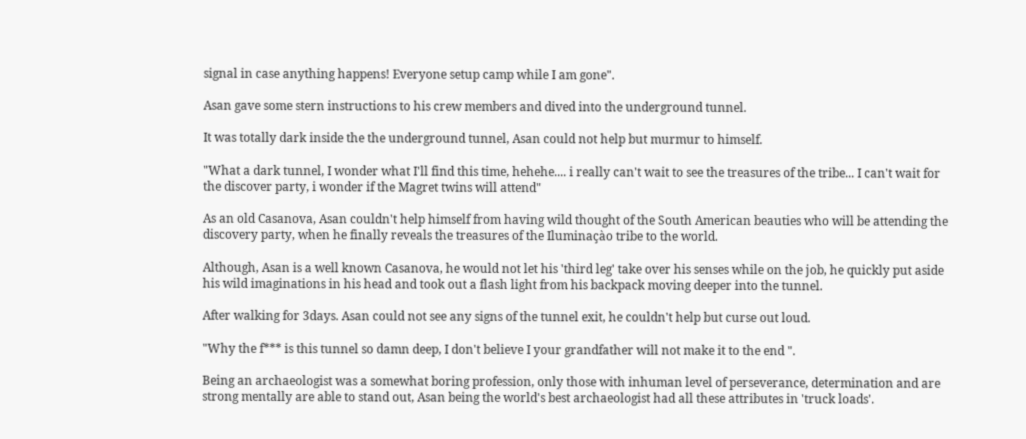signal in case anything happens! Everyone setup camp while I am gone".

Asan gave some stern instructions to his crew members and dived into the underground tunnel.

It was totally dark inside the the underground tunnel, Asan could not help but murmur to himself.

"What a dark tunnel, I wonder what I'll find this time, hehehe.... i really can't wait to see the treasures of the tribe... I can't wait for the discover party, i wonder if the Magret twins will attend"

As an old Casanova, Asan couldn't help himself from having wild thought of the South American beauties who will be attending the discovery party, when he finally reveals the treasures of the Iluminaçào tribe to the world.

Although, Asan is a well known Casanova, he would not let his 'third leg' take over his senses while on the job, he quickly put aside his wild imaginations in his head and took out a flash light from his backpack moving deeper into the tunnel.

After walking for 3days. Asan could not see any signs of the tunnel exit, he couldn't help but curse out loud.

"Why the f*** is this tunnel so damn deep, I don't believe I your grandfather will not make it to the end ".

Being an archaeologist was a somewhat boring profession, only those with inhuman level of perseverance, determination and are strong mentally are able to stand out, Asan being the world's best archaeologist had all these attributes in 'truck loads'.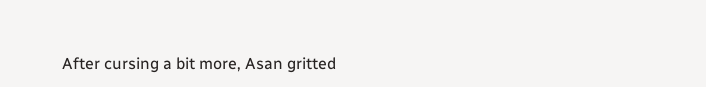After cursing a bit more, Asan gritted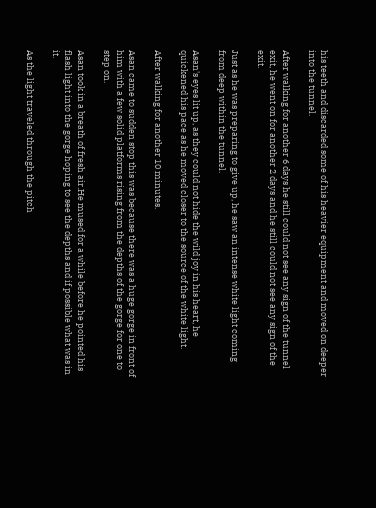his teeth and discarded some of his heavier equipment and moved on deeper into the tunnel.

After walking for another 6 days he still could not see any sign of the tunnel exit, he went on for another 2 days and he still could not see any sign of the exit.

Just as he was preparing to give up, he saw an intense white light coming from deep within the tunnel.

Asan's eyes lit up, as they could not hide the wild joy in his heart, he quickened his pace as he moved closer to the source of the white light.

After walking for another 10 minutes.

Asan came to sudden stop this was because there was a huge gorge in front of him with a few solid platforms rising from the depths of the gorge for one to step on.

Asan took in a breath of fresh air.He mused for a while before he pointed his flash light into the gorge hoping to see the depths and if possible what was in it.

As the light traveled through the pitch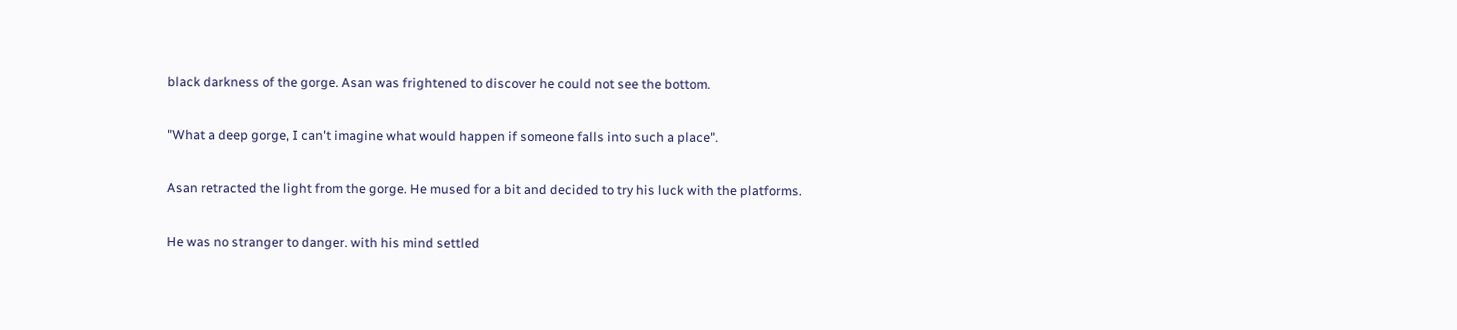black darkness of the gorge. Asan was frightened to discover he could not see the bottom.

"What a deep gorge, I can't imagine what would happen if someone falls into such a place".

Asan retracted the light from the gorge. He mused for a bit and decided to try his luck with the platforms.

He was no stranger to danger. with his mind settled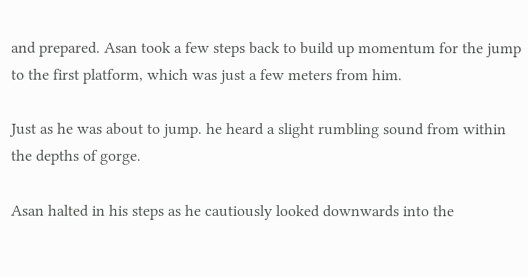and prepared. Asan took a few steps back to build up momentum for the jump to the first platform, which was just a few meters from him.

Just as he was about to jump. he heard a slight rumbling sound from within the depths of gorge.

Asan halted in his steps as he cautiously looked downwards into the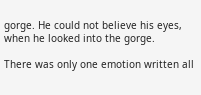gorge. He could not believe his eyes, when he looked into the gorge.

There was only one emotion written all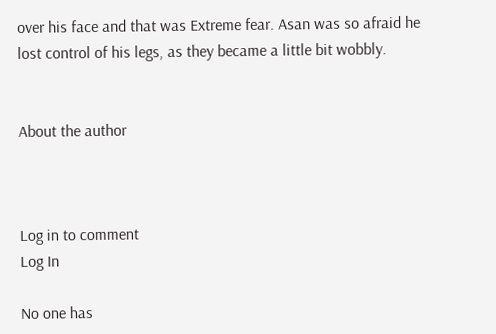over his face and that was Extreme fear. Asan was so afraid he lost control of his legs, as they became a little bit wobbly.


About the author



Log in to comment
Log In

No one has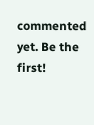commented yet. Be the first!